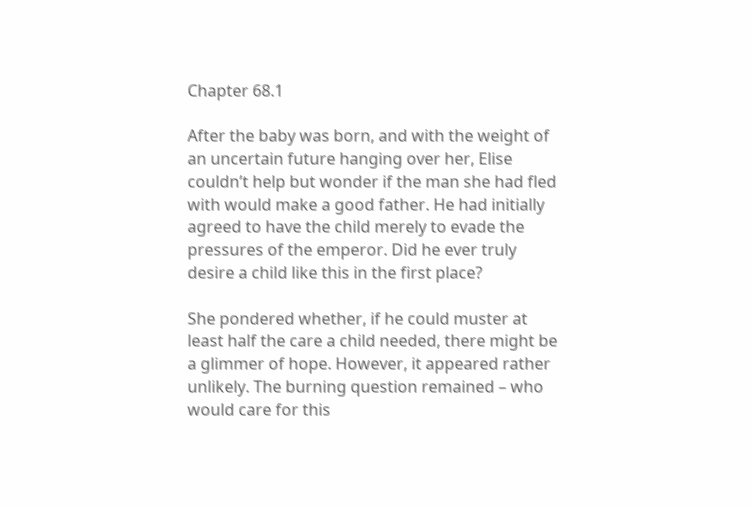Chapter 68.1

After the baby was born, and with the weight of an uncertain future hanging over her, Elise couldn’t help but wonder if the man she had fled with would make a good father. He had initially agreed to have the child merely to evade the pressures of the emperor. Did he ever truly desire a child like this in the first place?

She pondered whether, if he could muster at least half the care a child needed, there might be a glimmer of hope. However, it appeared rather unlikely. The burning question remained – who would care for this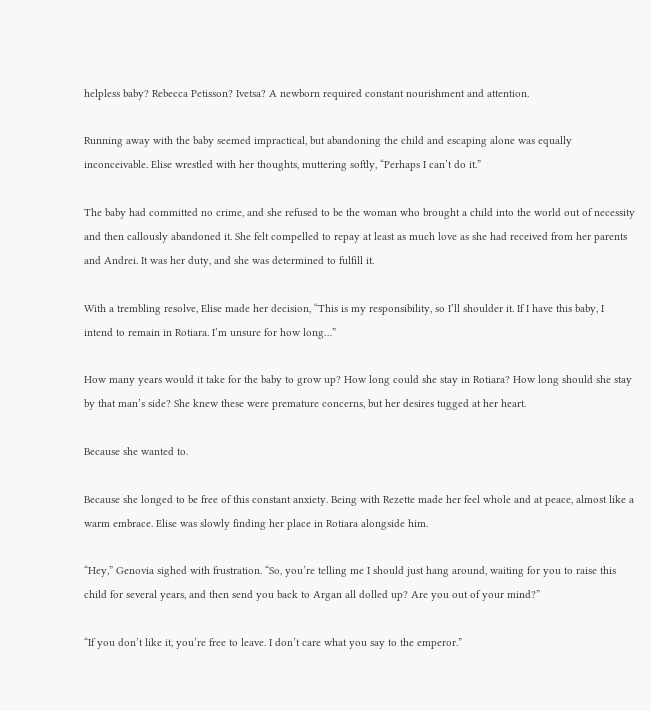helpless baby? Rebecca Petisson? Ivetsa? A newborn required constant nourishment and attention.

Running away with the baby seemed impractical, but abandoning the child and escaping alone was equally inconceivable. Elise wrestled with her thoughts, muttering softly, “Perhaps I can’t do it.”

The baby had committed no crime, and she refused to be the woman who brought a child into the world out of necessity and then callously abandoned it. She felt compelled to repay at least as much love as she had received from her parents and Andrei. It was her duty, and she was determined to fulfill it.

With a trembling resolve, Elise made her decision, “This is my responsibility, so I’ll shoulder it. If I have this baby, I intend to remain in Rotiara. I’m unsure for how long…”

How many years would it take for the baby to grow up? How long could she stay in Rotiara? How long should she stay by that man’s side? She knew these were premature concerns, but her desires tugged at her heart.

Because she wanted to.

Because she longed to be free of this constant anxiety. Being with Rezette made her feel whole and at peace, almost like a warm embrace. Elise was slowly finding her place in Rotiara alongside him.

“Hey,” Genovia sighed with frustration. “So, you’re telling me I should just hang around, waiting for you to raise this child for several years, and then send you back to Argan all dolled up? Are you out of your mind?”

“If you don’t like it, you’re free to leave. I don’t care what you say to the emperor.”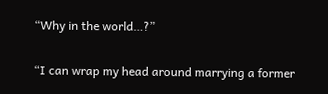“Why in the world…?”


“I can wrap my head around marrying a former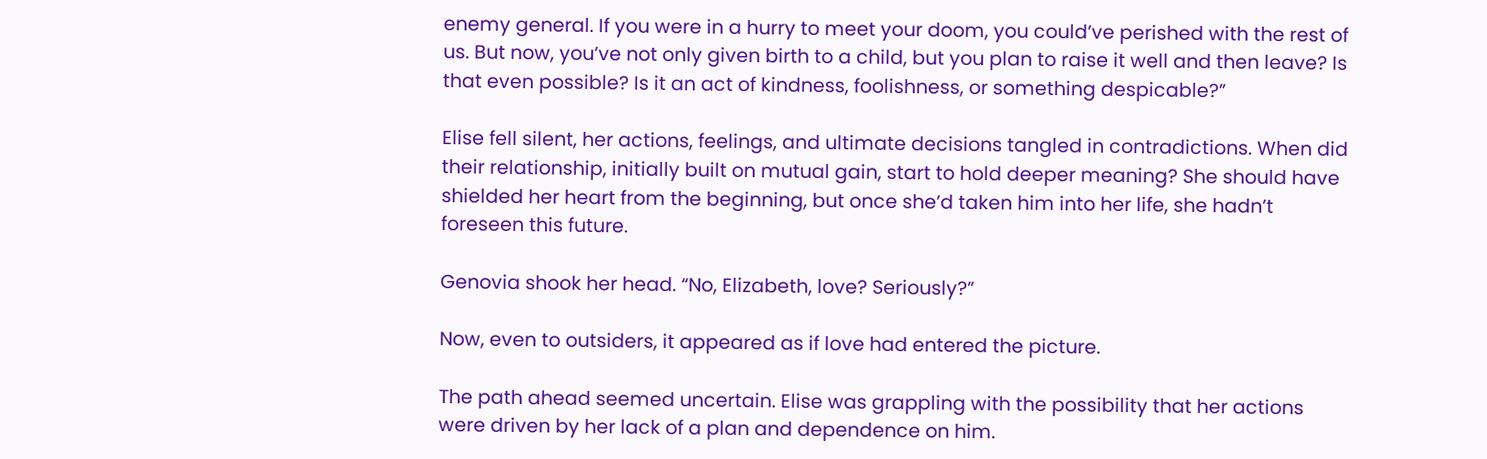enemy general. If you were in a hurry to meet your doom, you could’ve perished with the rest of us. But now, you’ve not only given birth to a child, but you plan to raise it well and then leave? Is that even possible? Is it an act of kindness, foolishness, or something despicable?”

Elise fell silent, her actions, feelings, and ultimate decisions tangled in contradictions. When did their relationship, initially built on mutual gain, start to hold deeper meaning? She should have shielded her heart from the beginning, but once she’d taken him into her life, she hadn’t foreseen this future.

Genovia shook her head. “No, Elizabeth, love? Seriously?”

Now, even to outsiders, it appeared as if love had entered the picture.

The path ahead seemed uncertain. Elise was grappling with the possibility that her actions were driven by her lack of a plan and dependence on him.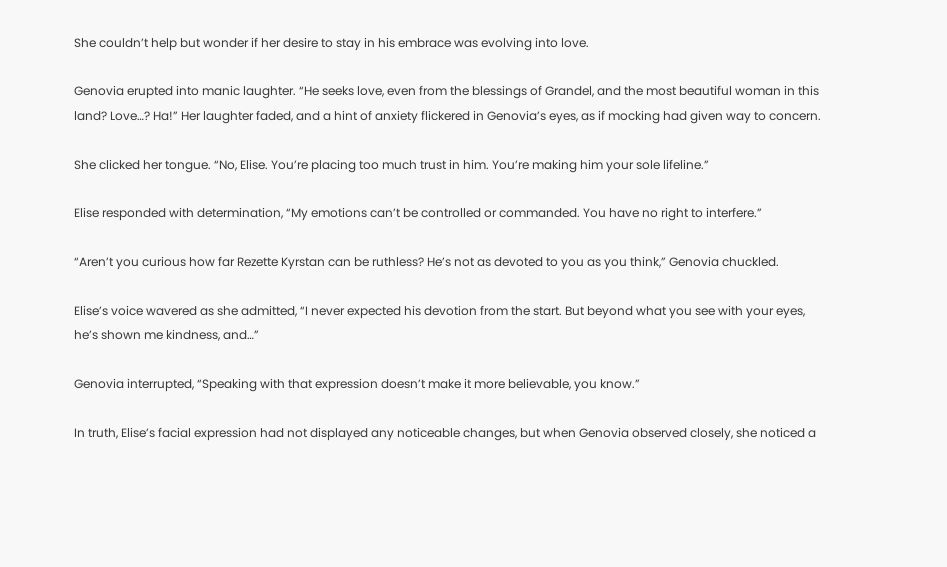She couldn’t help but wonder if her desire to stay in his embrace was evolving into love.

Genovia erupted into manic laughter. “He seeks love, even from the blessings of Grandel, and the most beautiful woman in this land? Love…? Ha!” Her laughter faded, and a hint of anxiety flickered in Genovia’s eyes, as if mocking had given way to concern.

She clicked her tongue. “No, Elise. You’re placing too much trust in him. You’re making him your sole lifeline.”

Elise responded with determination, “My emotions can’t be controlled or commanded. You have no right to interfere.”

“Aren’t you curious how far Rezette Kyrstan can be ruthless? He’s not as devoted to you as you think,” Genovia chuckled.

Elise’s voice wavered as she admitted, “I never expected his devotion from the start. But beyond what you see with your eyes, he’s shown me kindness, and…”

Genovia interrupted, “Speaking with that expression doesn’t make it more believable, you know.”

In truth, Elise’s facial expression had not displayed any noticeable changes, but when Genovia observed closely, she noticed a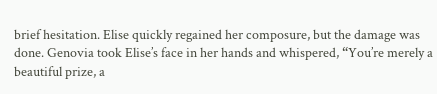brief hesitation. Elise quickly regained her composure, but the damage was done. Genovia took Elise’s face in her hands and whispered, “You’re merely a beautiful prize, a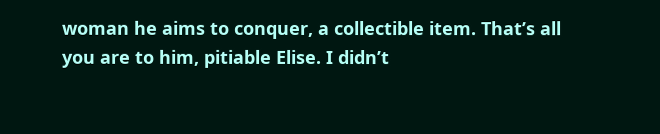woman he aims to conquer, a collectible item. That’s all you are to him, pitiable Elise. I didn’t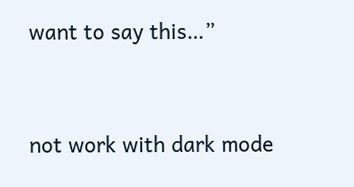want to say this…”



not work with dark mode